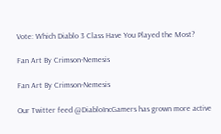Vote: Which Diablo 3 Class Have You Played the Most?

Fan Art By Crimson-Nemesis

Fan Art By Crimson-Nemesis

Our Twitter feed @DiabloIncGamers has grown more active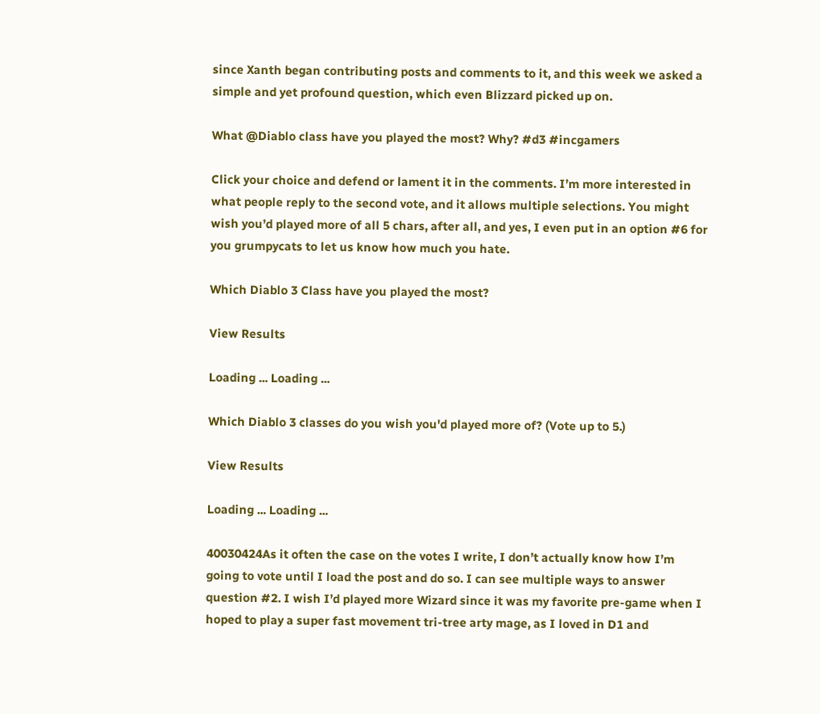since Xanth began contributing posts and comments to it, and this week we asked a simple and yet profound question, which even Blizzard picked up on.

What @Diablo class have you played the most? Why? #d3 #incgamers

Click your choice and defend or lament it in the comments. I’m more interested in what people reply to the second vote, and it allows multiple selections. You might wish you’d played more of all 5 chars, after all, and yes, I even put in an option #6 for you grumpycats to let us know how much you hate.

Which Diablo 3 Class have you played the most?

View Results

Loading ... Loading ...

Which Diablo 3 classes do you wish you'd played more of? (Vote up to 5.)

View Results

Loading ... Loading ...

40030424As it often the case on the votes I write, I don’t actually know how I’m going to vote until I load the post and do so. I can see multiple ways to answer question #2. I wish I’d played more Wizard since it was my favorite pre-game when I hoped to play a super fast movement tri-tree arty mage, as I loved in D1 and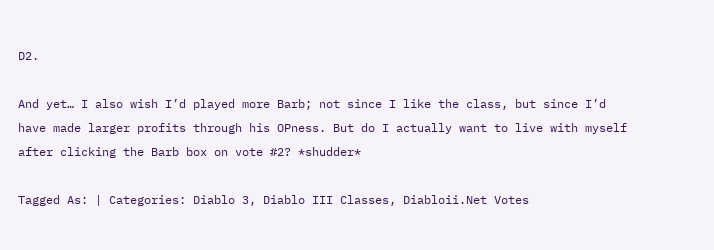D2.

And yet… I also wish I’d played more Barb; not since I like the class, but since I’d have made larger profits through his OPness. But do I actually want to live with myself after clicking the Barb box on vote #2? *shudder*

Tagged As: | Categories: Diablo 3, Diablo III Classes, Diabloii.Net Votes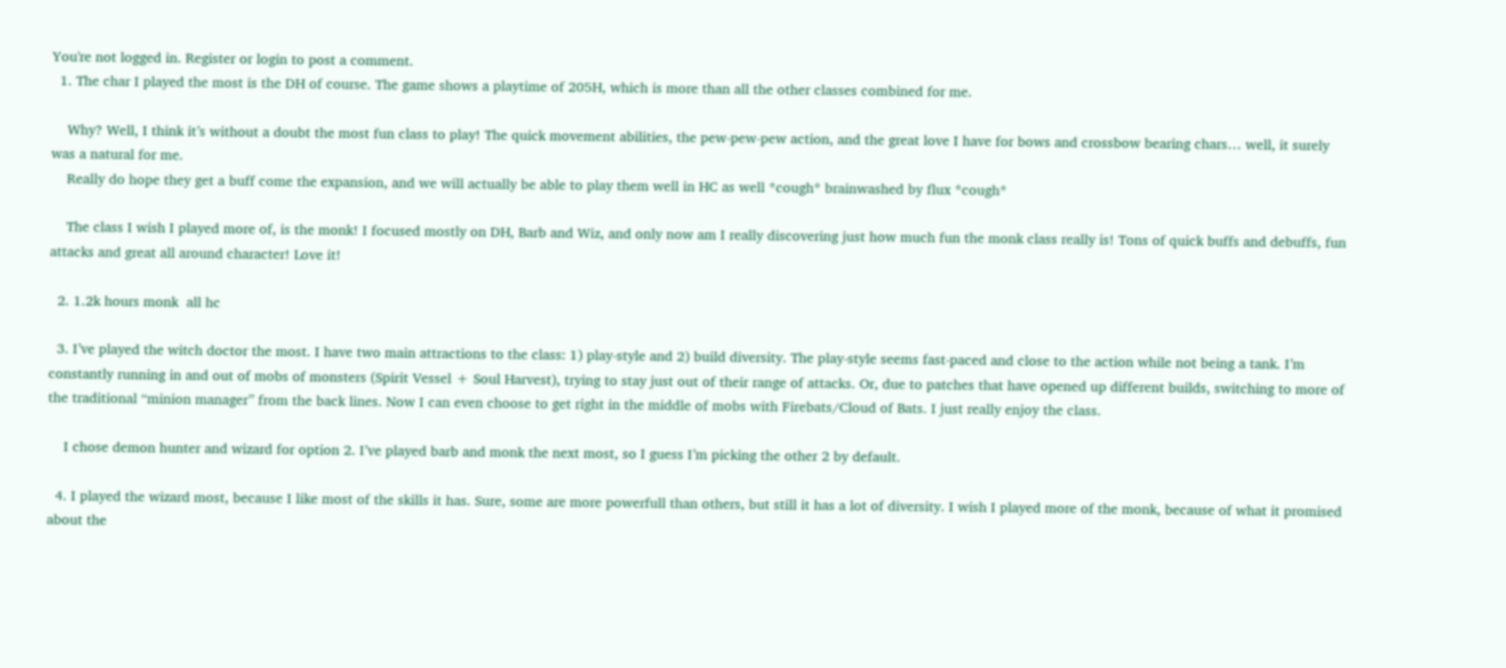You're not logged in. Register or login to post a comment.
  1. The char I played the most is the DH of course. The game shows a playtime of 205H, which is more than all the other classes combined for me.

    Why? Well, I think it’s without a doubt the most fun class to play! The quick movement abilities, the pew-pew-pew action, and the great love I have for bows and crossbow bearing chars… well, it surely was a natural for me.
    Really do hope they get a buff come the expansion, and we will actually be able to play them well in HC as well *cough* brainwashed by flux *cough*

    The class I wish I played more of, is the monk! I focused mostly on DH, Barb and Wiz, and only now am I really discovering just how much fun the monk class really is! Tons of quick buffs and debuffs, fun attacks and great all around character! Love it!

  2. 1.2k hours monk  all hc

  3. I’ve played the witch doctor the most. I have two main attractions to the class: 1) play-style and 2) build diversity. The play-style seems fast-paced and close to the action while not being a tank. I’m constantly running in and out of mobs of monsters (Spirit Vessel + Soul Harvest), trying to stay just out of their range of attacks. Or, due to patches that have opened up different builds, switching to more of the traditional “minion manager” from the back lines. Now I can even choose to get right in the middle of mobs with Firebats/Cloud of Bats. I just really enjoy the class.

    I chose demon hunter and wizard for option 2. I’ve played barb and monk the next most, so I guess I’m picking the other 2 by default.

  4. I played the wizard most, because I like most of the skills it has. Sure, some are more powerfull than others, but still it has a lot of diversity. I wish I played more of the monk, because of what it promised about the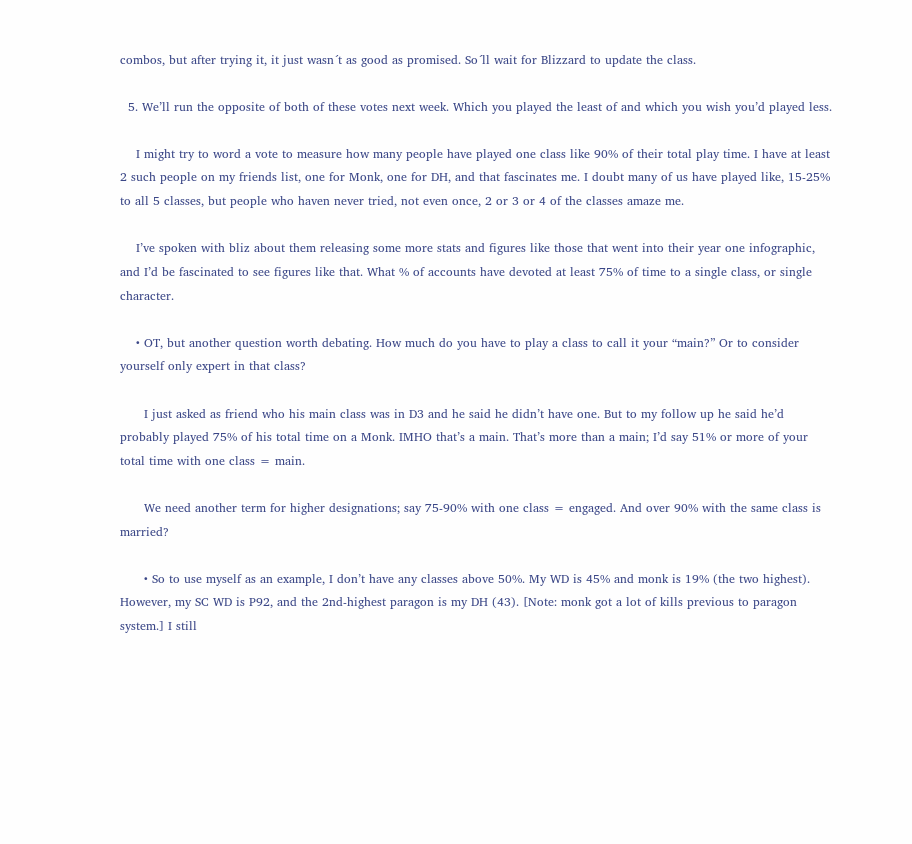combos, but after trying it, it just wasn´t as good as promised. So´ll wait for Blizzard to update the class.

  5. We’ll run the opposite of both of these votes next week. Which you played the least of and which you wish you’d played less.

    I might try to word a vote to measure how many people have played one class like 90% of their total play time. I have at least 2 such people on my friends list, one for Monk, one for DH, and that fascinates me. I doubt many of us have played like, 15-25% to all 5 classes, but people who haven never tried, not even once, 2 or 3 or 4 of the classes amaze me.

    I’ve spoken with bliz about them releasing some more stats and figures like those that went into their year one infographic, and I’d be fascinated to see figures like that. What % of accounts have devoted at least 75% of time to a single class, or single character.

    • OT, but another question worth debating. How much do you have to play a class to call it your “main?” Or to consider yourself only expert in that class?

      I just asked as friend who his main class was in D3 and he said he didn’t have one. But to my follow up he said he’d probably played 75% of his total time on a Monk. IMHO that’s a main. That’s more than a main; I’d say 51% or more of your total time with one class = main.

      We need another term for higher designations; say 75-90% with one class = engaged. And over 90% with the same class is married?

      • So to use myself as an example, I don’t have any classes above 50%. My WD is 45% and monk is 19% (the two highest). However, my SC WD is P92, and the 2nd-highest paragon is my DH (43). [Note: monk got a lot of kills previous to paragon system.] I still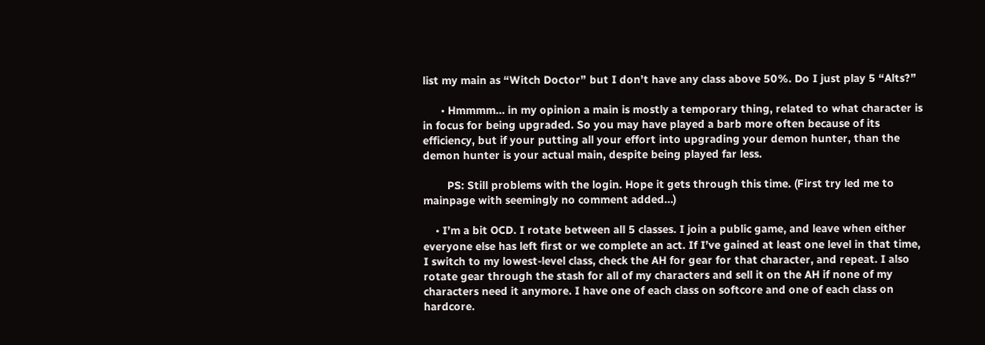list my main as “Witch Doctor” but I don’t have any class above 50%. Do I just play 5 “Alts?”

      • Hmmmm… in my opinion a main is mostly a temporary thing, related to what character is in focus for being upgraded. So you may have played a barb more often because of its efficiency, but if your putting all your effort into upgrading your demon hunter, than the demon hunter is your actual main, despite being played far less.

        PS: Still problems with the login. Hope it gets through this time. (First try led me to mainpage with seemingly no comment added…)

    • I’m a bit OCD. I rotate between all 5 classes. I join a public game, and leave when either everyone else has left first or we complete an act. If I’ve gained at least one level in that time, I switch to my lowest-level class, check the AH for gear for that character, and repeat. I also rotate gear through the stash for all of my characters and sell it on the AH if none of my characters need it anymore. I have one of each class on softcore and one of each class on hardcore.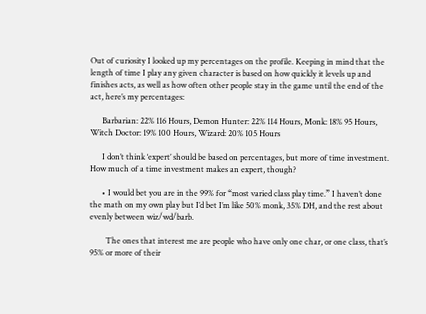Out of curiosity I looked up my percentages on the profile. Keeping in mind that the length of time I play any given character is based on how quickly it levels up and finishes acts, as well as how often other people stay in the game until the end of the act, here’s my percentages:

      Barbarian: 22% 116 Hours, Demon Hunter: 22% 114 Hours, Monk: 18% 95 Hours, Witch Doctor: 19% 100 Hours, Wizard: 20% 105 Hours

      I don’t think ‘expert’ should be based on percentages, but more of time investment. How much of a time investment makes an expert, though?

      • I would bet you are in the 99% for “most varied class play time.” I haven’t done the math on my own play but I’d bet I’m like 50% monk, 35% DH, and the rest about evenly between wiz/wd/barb.

        The ones that interest me are people who have only one char, or one class, that’s 95% or more of their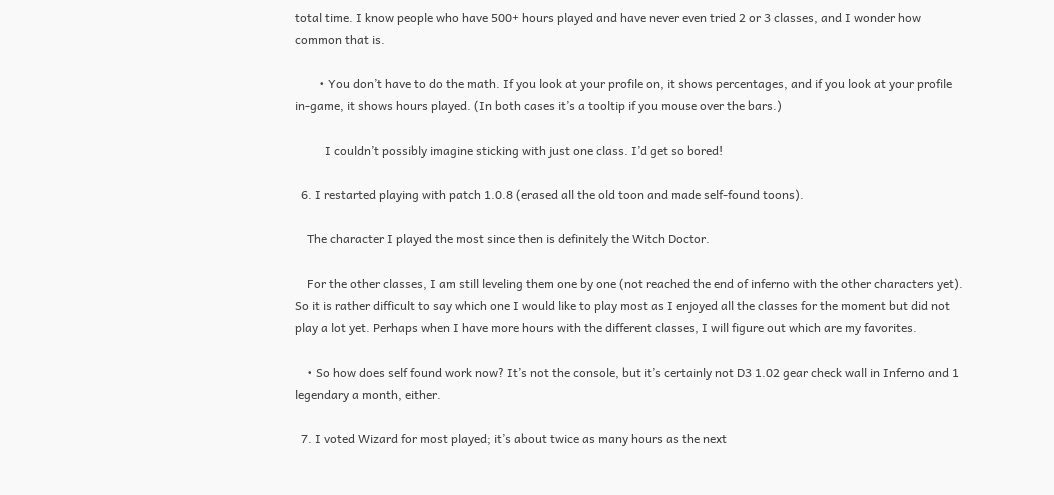total time. I know people who have 500+ hours played and have never even tried 2 or 3 classes, and I wonder how common that is.

        • You don’t have to do the math. If you look at your profile on, it shows percentages, and if you look at your profile in-game, it shows hours played. (In both cases it’s a tooltip if you mouse over the bars.)

          I couldn’t possibly imagine sticking with just one class. I’d get so bored!

  6. I restarted playing with patch 1.0.8 (erased all the old toon and made self-found toons).

    The character I played the most since then is definitely the Witch Doctor.

    For the other classes, I am still leveling them one by one (not reached the end of inferno with the other characters yet). So it is rather difficult to say which one I would like to play most as I enjoyed all the classes for the moment but did not play a lot yet. Perhaps when I have more hours with the different classes, I will figure out which are my favorites.

    • So how does self found work now? It’s not the console, but it’s certainly not D3 1.02 gear check wall in Inferno and 1 legendary a month, either.

  7. I voted Wizard for most played; it’s about twice as many hours as the next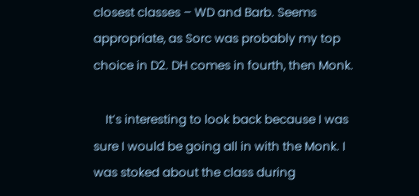closest classes – WD and Barb. Seems appropriate, as Sorc was probably my top choice in D2. DH comes in fourth, then Monk.

    It’s interesting to look back because I was sure I would be going all in with the Monk. I was stoked about the class during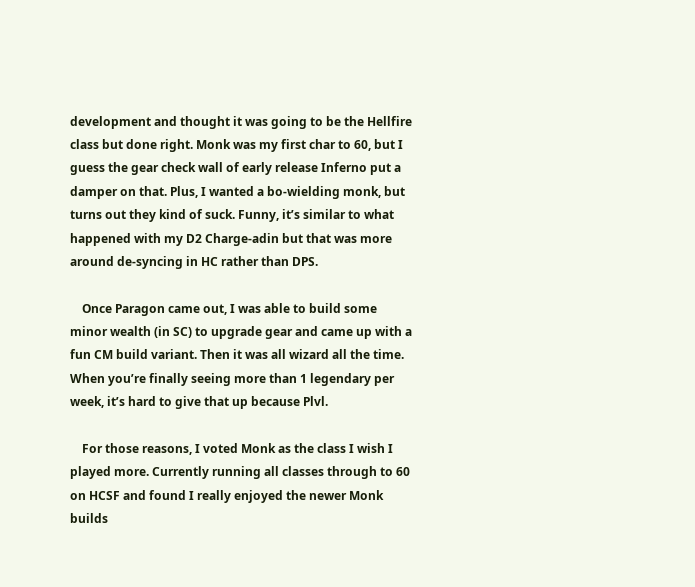development and thought it was going to be the Hellfire class but done right. Monk was my first char to 60, but I guess the gear check wall of early release Inferno put a damper on that. Plus, I wanted a bo-wielding monk, but turns out they kind of suck. Funny, it’s similar to what happened with my D2 Charge-adin but that was more around de-syncing in HC rather than DPS.

    Once Paragon came out, I was able to build some minor wealth (in SC) to upgrade gear and came up with a fun CM build variant. Then it was all wizard all the time. When you’re finally seeing more than 1 legendary per week, it’s hard to give that up because Plvl.

    For those reasons, I voted Monk as the class I wish I played more. Currently running all classes through to 60 on HCSF and found I really enjoyed the newer Monk builds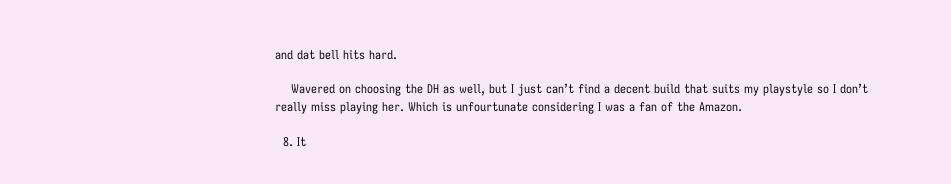and dat bell hits hard.

    Wavered on choosing the DH as well, but I just can’t find a decent build that suits my playstyle so I don’t really miss playing her. Which is unfourtunate considering I was a fan of the Amazon.

  8. It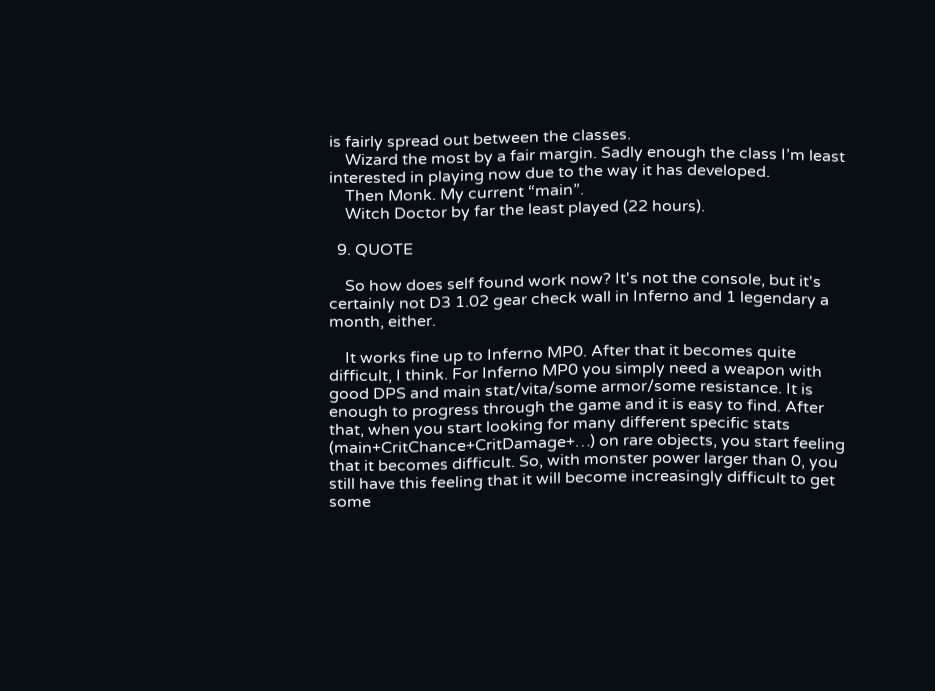is fairly spread out between the classes.
    Wizard the most by a fair margin. Sadly enough the class I’m least interested in playing now due to the way it has developed.
    Then Monk. My current “main”.
    Witch Doctor by far the least played (22 hours).

  9. QUOTE

    So how does self found work now? It's not the console, but it's certainly not D3 1.02 gear check wall in Inferno and 1 legendary a month, either.

    It works fine up to Inferno MP0. After that it becomes quite difficult, I think. For Inferno MP0 you simply need a weapon with good DPS and main stat/vita/some armor/some resistance. It is enough to progress through the game and it is easy to find. After that, when you start looking for many different specific stats (main+CritChance+CritDamage+…) on rare objects, you start feeling that it becomes difficult. So, with monster power larger than 0, you still have this feeling that it will become increasingly difficult to get some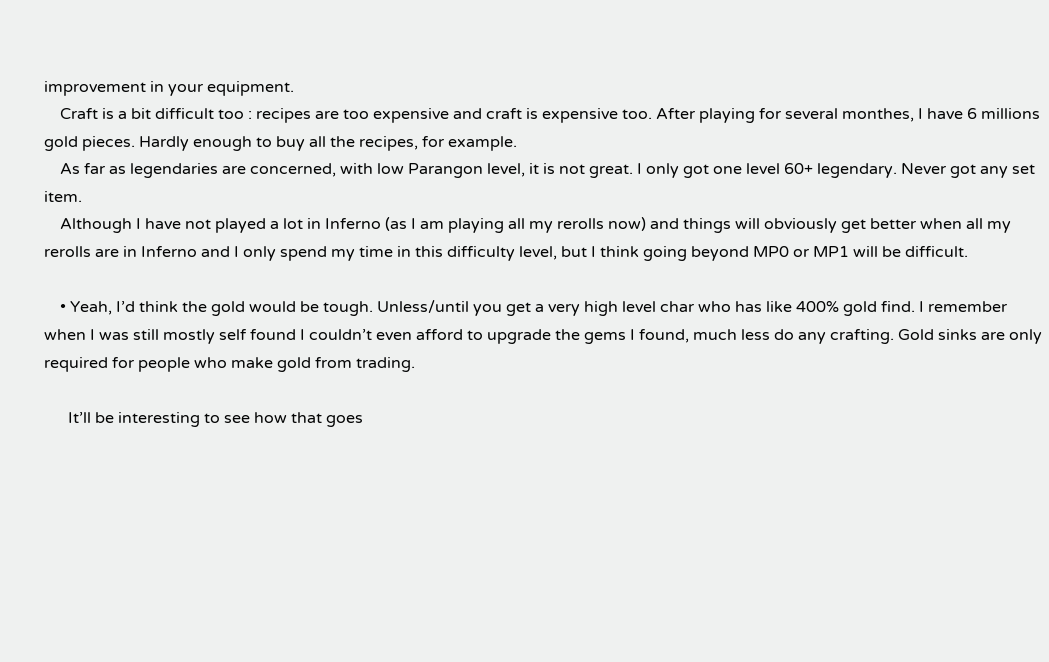improvement in your equipment.
    Craft is a bit difficult too : recipes are too expensive and craft is expensive too. After playing for several monthes, I have 6 millions gold pieces. Hardly enough to buy all the recipes, for example.
    As far as legendaries are concerned, with low Parangon level, it is not great. I only got one level 60+ legendary. Never got any set item.
    Although I have not played a lot in Inferno (as I am playing all my rerolls now) and things will obviously get better when all my rerolls are in Inferno and I only spend my time in this difficulty level, but I think going beyond MP0 or MP1 will be difficult.

    • Yeah, I’d think the gold would be tough. Unless/until you get a very high level char who has like 400% gold find. I remember when I was still mostly self found I couldn’t even afford to upgrade the gems I found, much less do any crafting. Gold sinks are only required for people who make gold from trading.

      It’ll be interesting to see how that goes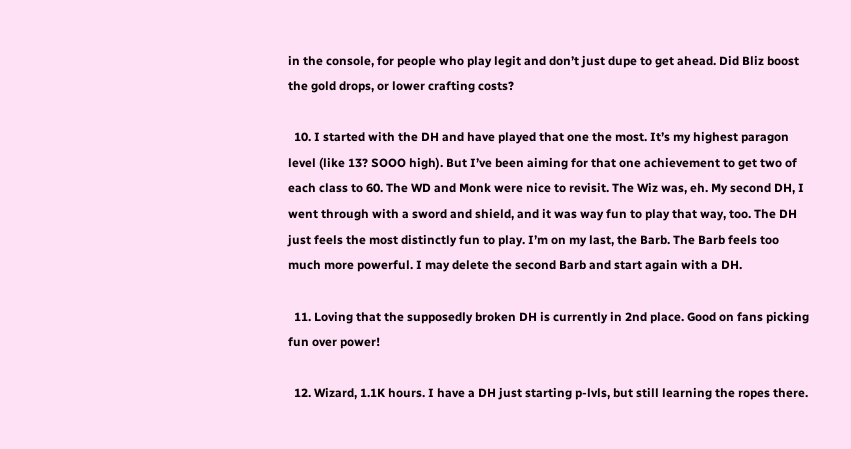in the console, for people who play legit and don’t just dupe to get ahead. Did Bliz boost the gold drops, or lower crafting costs?

  10. I started with the DH and have played that one the most. It’s my highest paragon level (like 13? SOOO high). But I’ve been aiming for that one achievement to get two of each class to 60. The WD and Monk were nice to revisit. The Wiz was, eh. My second DH, I went through with a sword and shield, and it was way fun to play that way, too. The DH just feels the most distinctly fun to play. I’m on my last, the Barb. The Barb feels too much more powerful. I may delete the second Barb and start again with a DH.

  11. Loving that the supposedly broken DH is currently in 2nd place. Good on fans picking fun over power!

  12. Wizard, 1.1K hours. I have a DH just starting p-lvls, but still learning the ropes there.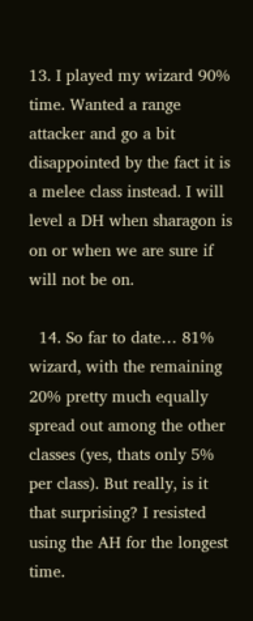13. I played my wizard 90% time. Wanted a range attacker and go a bit disappointed by the fact it is a melee class instead. I will level a DH when sharagon is on or when we are sure if will not be on.

  14. So far to date… 81% wizard, with the remaining 20% pretty much equally spread out among the other classes (yes, thats only 5% per class). But really, is it that surprising? I resisted using the AH for the longest time.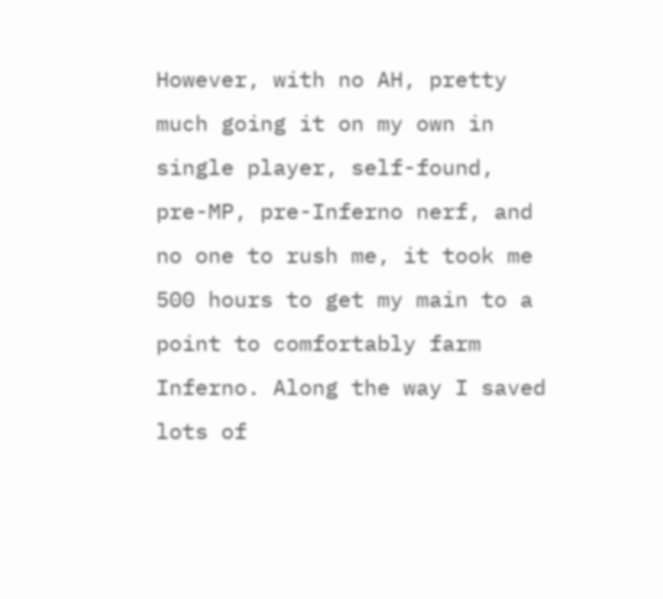However, with no AH, pretty much going it on my own in single player, self-found, pre-MP, pre-Inferno nerf, and no one to rush me, it took me 500 hours to get my main to a point to comfortably farm Inferno. Along the way I saved lots of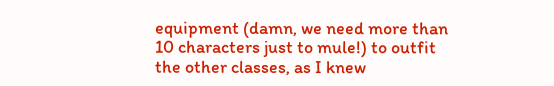equipment (damn, we need more than 10 characters just to mule!) to outfit the other classes, as I knew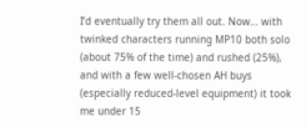I’d eventually try them all out. Now… with twinked characters running MP10 both solo (about 75% of the time) and rushed (25%), and with a few well-chosen AH buys (especially reduced-level equipment) it took me under 15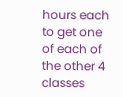hours each to get one of each of the other 4 classes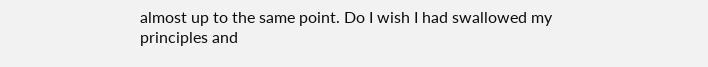almost up to the same point. Do I wish I had swallowed my principles and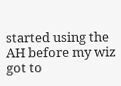started using the AH before my wiz got to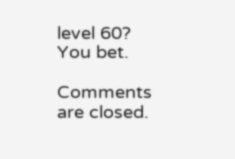level 60? You bet.

Comments are closed.